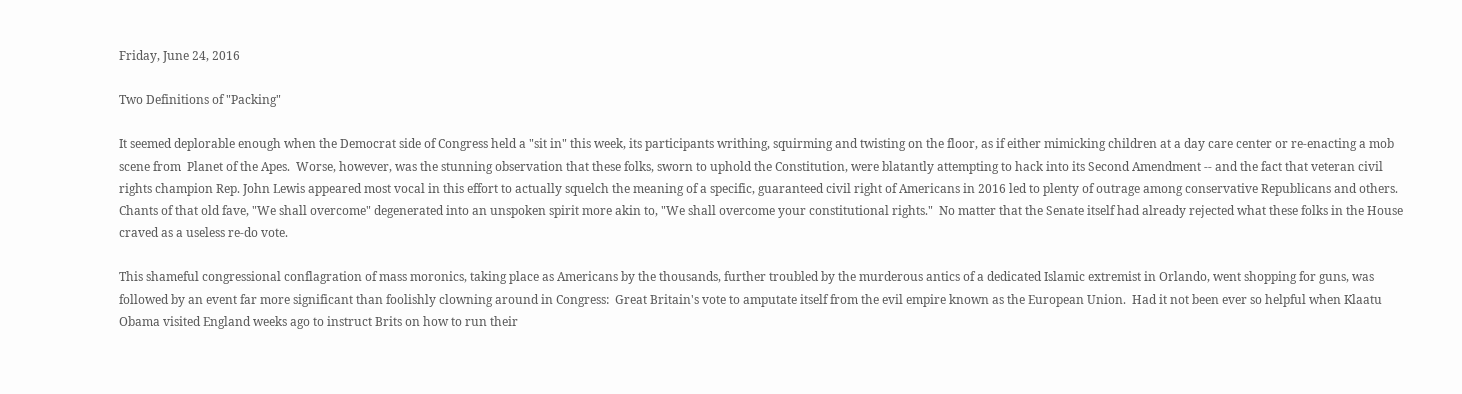Friday, June 24, 2016

Two Definitions of "Packing"

It seemed deplorable enough when the Democrat side of Congress held a "sit in" this week, its participants writhing, squirming and twisting on the floor, as if either mimicking children at a day care center or re-enacting a mob scene from  Planet of the Apes.  Worse, however, was the stunning observation that these folks, sworn to uphold the Constitution, were blatantly attempting to hack into its Second Amendment -- and the fact that veteran civil rights champion Rep. John Lewis appeared most vocal in this effort to actually squelch the meaning of a specific, guaranteed civil right of Americans in 2016 led to plenty of outrage among conservative Republicans and others.  Chants of that old fave, "We shall overcome" degenerated into an unspoken spirit more akin to, "We shall overcome your constitutional rights."  No matter that the Senate itself had already rejected what these folks in the House craved as a useless re-do vote.

This shameful congressional conflagration of mass moronics, taking place as Americans by the thousands, further troubled by the murderous antics of a dedicated Islamic extremist in Orlando, went shopping for guns, was followed by an event far more significant than foolishly clowning around in Congress:  Great Britain's vote to amputate itself from the evil empire known as the European Union.  Had it not been ever so helpful when Klaatu Obama visited England weeks ago to instruct Brits on how to run their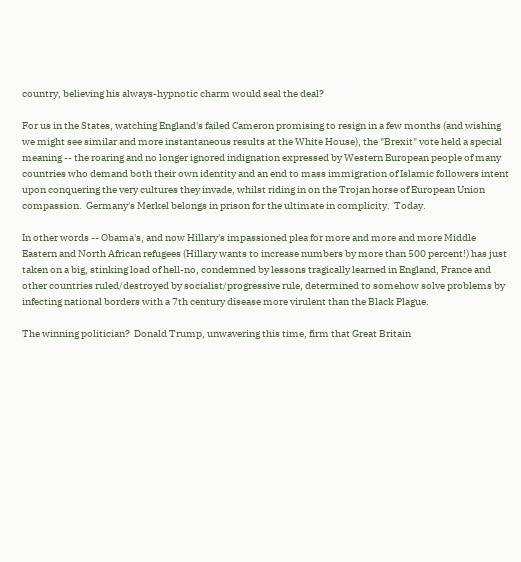country, believing his always-hypnotic charm would seal the deal?

For us in the States, watching England's failed Cameron promising to resign in a few months (and wishing we might see similar and more instantaneous results at the White House), the "Brexit" vote held a special meaning -- the roaring and no longer ignored indignation expressed by Western European people of many countries who demand both their own identity and an end to mass immigration of Islamic followers intent upon conquering the very cultures they invade, whilst riding in on the Trojan horse of European Union compassion.  Germany's Merkel belongs in prison for the ultimate in complicity.  Today.

In other words -- Obama's, and now Hillary's impassioned plea for more and more and more Middle Eastern and North African refugees (Hillary wants to increase numbers by more than 500 percent!) has just taken on a big, stinking load of hell-no, condemned by lessons tragically learned in England, France and other countries ruled/destroyed by socialist/progressive rule, determined to somehow solve problems by infecting national borders with a 7th century disease more virulent than the Black Plague.

The winning politician?  Donald Trump, unwavering this time, firm that Great Britain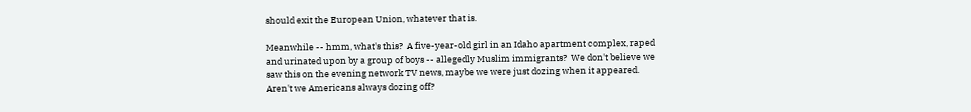should exit the European Union, whatever that is.

Meanwhile -- hmm, what's this?  A five-year-old girl in an Idaho apartment complex, raped and urinated upon by a group of boys -- allegedly Muslim immigrants?  We don't believe we saw this on the evening network TV news, maybe we were just dozing when it appeared.  Aren't we Americans always dozing off?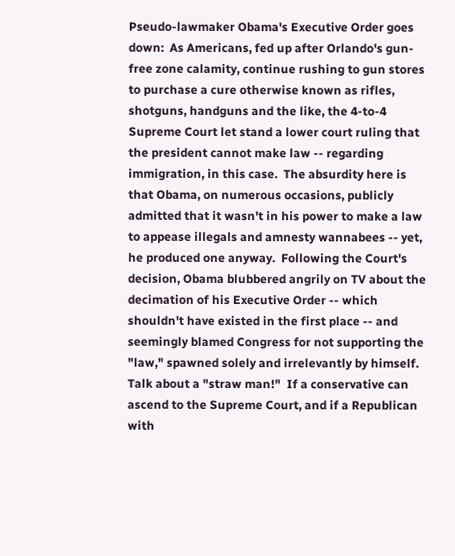Pseudo-lawmaker Obama's Executive Order goes down:  As Americans, fed up after Orlando's gun-free zone calamity, continue rushing to gun stores to purchase a cure otherwise known as rifles, shotguns, handguns and the like, the 4-to-4 Supreme Court let stand a lower court ruling that the president cannot make law -- regarding immigration, in this case.  The absurdity here is that Obama, on numerous occasions, publicly admitted that it wasn't in his power to make a law to appease illegals and amnesty wannabees -- yet, he produced one anyway.  Following the Court's decision, Obama blubbered angrily on TV about the decimation of his Executive Order -- which shouldn't have existed in the first place -- and seemingly blamed Congress for not supporting the "law," spawned solely and irrelevantly by himself.  Talk about a "straw man!"  If a conservative can ascend to the Supreme Court, and if a Republican with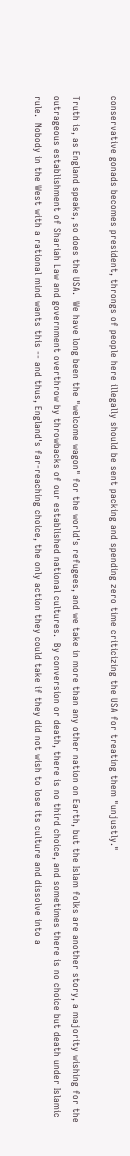conservative gonads becomes president, throngs of people here illegally should be sent packing and spending zero time criticizing the USA for treating them "unjustly."

Truth is, as England speaks, so does the USA.  We have long been the "welcome wagon" for the world's refugees, and we take in more than any other nation on Earth, but the Islam folks are another story, a majority wishing for the outrageous establishment of Shariah Law and government overthrow by throwbacks of our established national cultures.  By conversion or death, there is no third choice, and sometimes there is no choice but death under Islamic rule.  Nobody in the West with a rational mind wants this -- and thus, England's far-reaching choice, the only action they could take if they did not wish to lose its culture and dissolve into a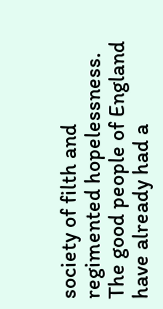society of filth and regimented hopelessness.  The good people of England have already had a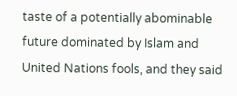taste of a potentially abominable future dominated by Islam and United Nations fools, and they said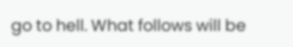go to hell. What follows will be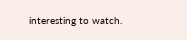interesting to watch.